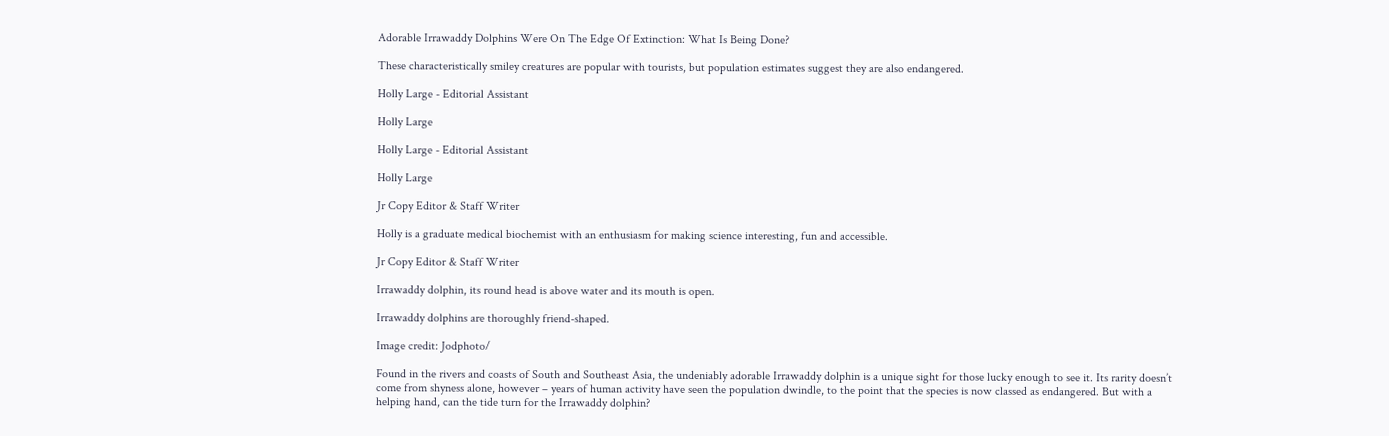Adorable Irrawaddy Dolphins Were On The Edge Of Extinction: What Is Being Done?

These characteristically smiley creatures are popular with tourists, but population estimates suggest they are also endangered.

Holly Large - Editorial Assistant

Holly Large

Holly Large - Editorial Assistant

Holly Large

Jr Copy Editor & Staff Writer

Holly is a graduate medical biochemist with an enthusiasm for making science interesting, fun and accessible.

Jr Copy Editor & Staff Writer

Irrawaddy dolphin, its round head is above water and its mouth is open.

Irrawaddy dolphins are thoroughly friend-shaped.

Image credit: Jodphoto/

Found in the rivers and coasts of South and Southeast Asia, the undeniably adorable Irrawaddy dolphin is a unique sight for those lucky enough to see it. Its rarity doesn’t come from shyness alone, however – years of human activity have seen the population dwindle, to the point that the species is now classed as endangered. But with a helping hand, can the tide turn for the Irrawaddy dolphin?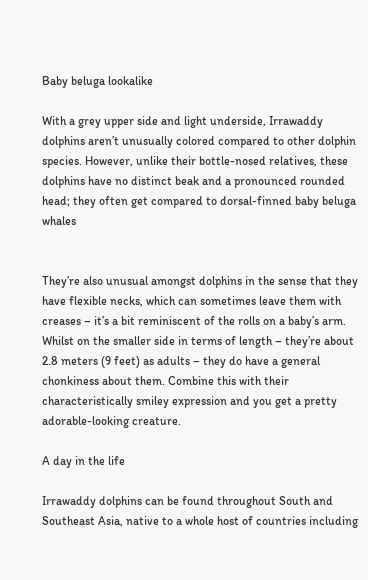Baby beluga lookalike

With a grey upper side and light underside, Irrawaddy dolphins aren’t unusually colored compared to other dolphin species. However, unlike their bottle-nosed relatives, these dolphins have no distinct beak and a pronounced rounded head; they often get compared to dorsal-finned baby beluga whales


They’re also unusual amongst dolphins in the sense that they have flexible necks, which can sometimes leave them with creases – it’s a bit reminiscent of the rolls on a baby’s arm. Whilst on the smaller side in terms of length – they’re about 2.8 meters (9 feet) as adults – they do have a general chonkiness about them. Combine this with their characteristically smiley expression and you get a pretty adorable-looking creature.

A day in the life

Irrawaddy dolphins can be found throughout South and Southeast Asia, native to a whole host of countries including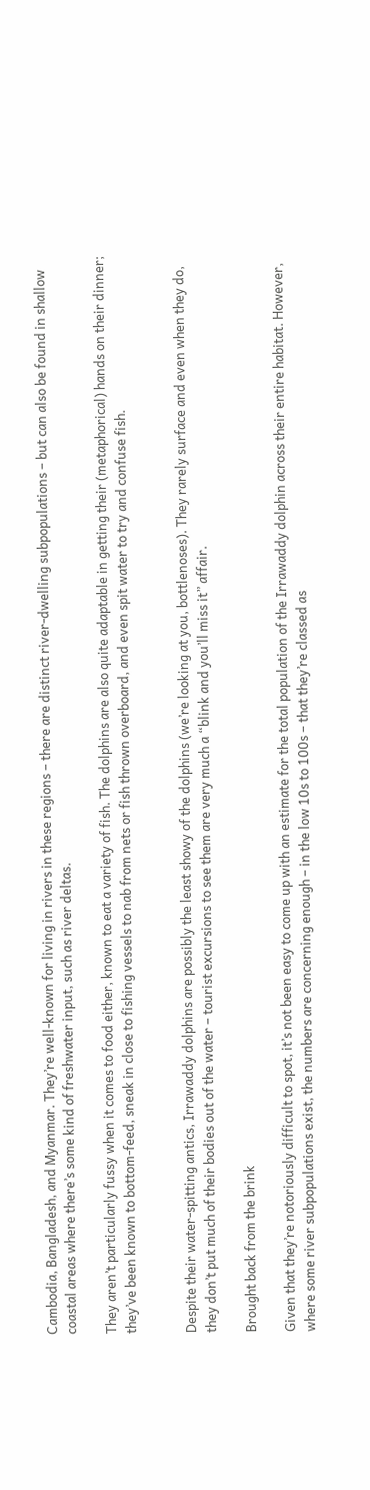Cambodia, Bangladesh, and Myanmar. They’re well-known for living in rivers in these regions – there are distinct river-dwelling subpopulations – but can also be found in shallow coastal areas where there’s some kind of freshwater input, such as river deltas.

They aren’t particularly fussy when it comes to food either, known to eat a variety of fish. The dolphins are also quite adaptable in getting their (metaphorical) hands on their dinner; they’ve been known to bottom-feed, sneak in close to fishing vessels to nab from nets or fish thrown overboard, and even spit water to try and confuse fish.


Despite their water-spitting antics, Irrawaddy dolphins are possibly the least showy of the dolphins (we’re looking at you, bottlenoses). They rarely surface and even when they do, they don’t put much of their bodies out of the water – tourist excursions to see them are very much a “blink and you’ll miss it” affair.

Brought back from the brink

Given that they’re notoriously difficult to spot, it’s not been easy to come up with an estimate for the total population of the Irrawaddy dolphin across their entire habitat. However, where some river subpopulations exist, the numbers are concerning enough – in the low 10s to 100s – that they’re classed as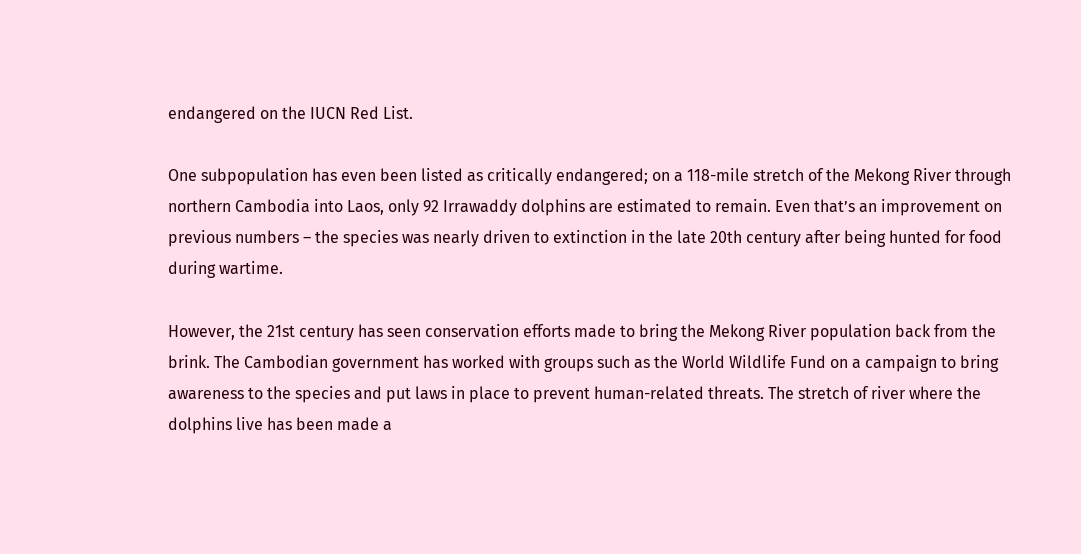endangered on the IUCN Red List.

One subpopulation has even been listed as critically endangered; on a 118-mile stretch of the Mekong River through northern Cambodia into Laos, only 92 Irrawaddy dolphins are estimated to remain. Even that’s an improvement on previous numbers – the species was nearly driven to extinction in the late 20th century after being hunted for food during wartime.

However, the 21st century has seen conservation efforts made to bring the Mekong River population back from the brink. The Cambodian government has worked with groups such as the World Wildlife Fund on a campaign to bring awareness to the species and put laws in place to prevent human-related threats. The stretch of river where the dolphins live has been made a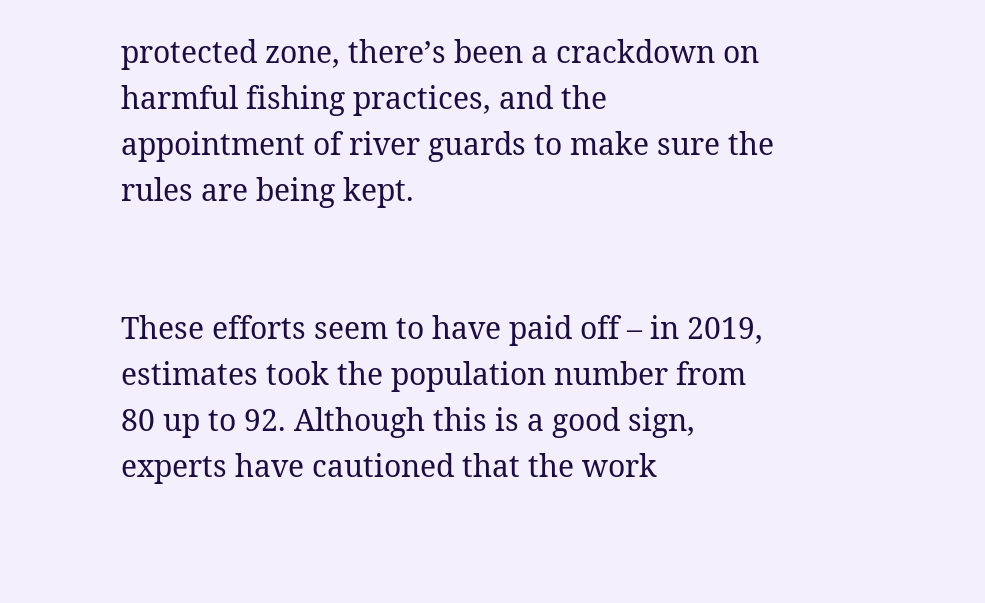protected zone, there’s been a crackdown on harmful fishing practices, and the appointment of river guards to make sure the rules are being kept.


These efforts seem to have paid off – in 2019, estimates took the population number from 80 up to 92. Although this is a good sign, experts have cautioned that the work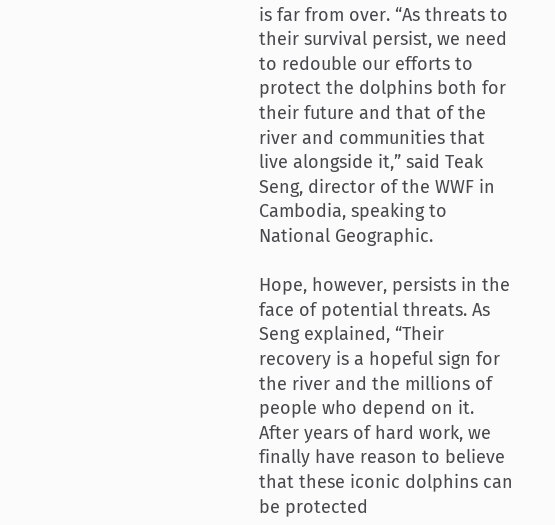is far from over. “As threats to their survival persist, we need to redouble our efforts to protect the dolphins both for their future and that of the river and communities that live alongside it,” said Teak Seng, director of the WWF in Cambodia, speaking to National Geographic.

Hope, however, persists in the face of potential threats. As Seng explained, “Their recovery is a hopeful sign for the river and the millions of people who depend on it. After years of hard work, we finally have reason to believe that these iconic dolphins can be protected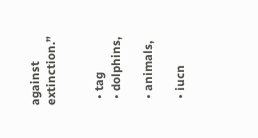against extinction.”


  • tag
  • dolphins,

  • animals,

  • iucn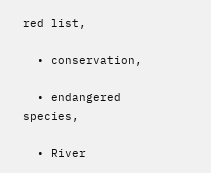red list,

  • conservation,

  • endangered species,

  • River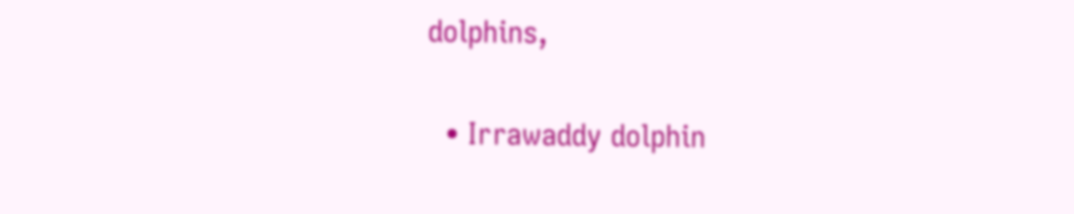dolphins,

  • Irrawaddy dolphin